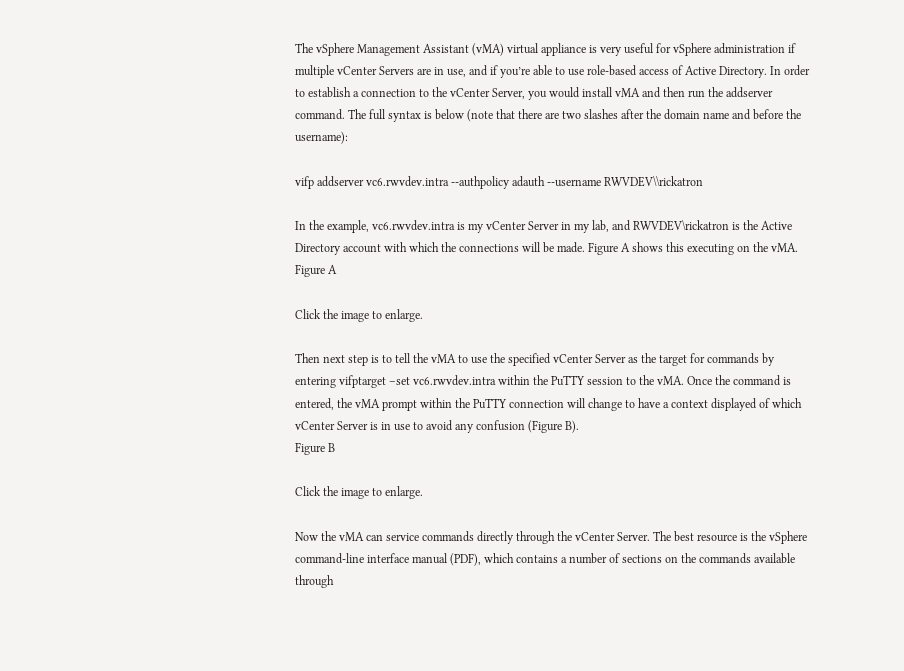The vSphere Management Assistant (vMA) virtual appliance is very useful for vSphere administration if multiple vCenter Servers are in use, and if you’re able to use role-based access of Active Directory. In order to establish a connection to the vCenter Server, you would install vMA and then run the addserver command. The full syntax is below (note that there are two slashes after the domain name and before the username):

vifp addserver vc6.rwvdev.intra --authpolicy adauth --username RWVDEV\\rickatron

In the example, vc6.rwvdev.intra is my vCenter Server in my lab, and RWVDEV\rickatron is the Active Directory account with which the connections will be made. Figure A shows this executing on the vMA.
Figure A

Click the image to enlarge.

Then next step is to tell the vMA to use the specified vCenter Server as the target for commands by entering vifptarget –set vc6.rwvdev.intra within the PuTTY session to the vMA. Once the command is entered, the vMA prompt within the PuTTY connection will change to have a context displayed of which vCenter Server is in use to avoid any confusion (Figure B).
Figure B

Click the image to enlarge.

Now the vMA can service commands directly through the vCenter Server. The best resource is the vSphere command-line interface manual (PDF), which contains a number of sections on the commands available through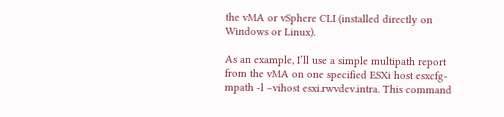the vMA or vSphere CLI (installed directly on Windows or Linux).

As an example, I’ll use a simple multipath report from the vMA on one specified ESXi host esxcfg-mpath -l –vihost esxi.rwvdev.intra. This command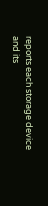reports each storage device and its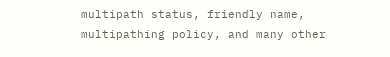multipath status, friendly name, multipathing policy, and many other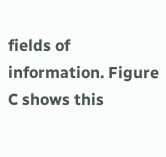fields of information. Figure C shows this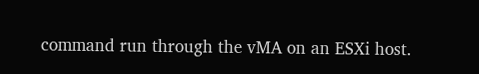command run through the vMA on an ESXi host.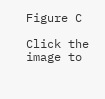Figure C

Click the image to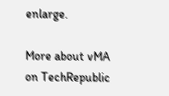enlarge.

More about vMA on TechRepublic